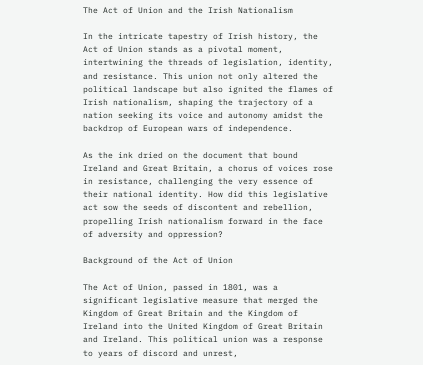The Act of Union and the Irish Nationalism

In the intricate tapestry of Irish history, the Act of Union stands as a pivotal moment, intertwining the threads of legislation, identity, and resistance. This union not only altered the political landscape but also ignited the flames of Irish nationalism, shaping the trajectory of a nation seeking its voice and autonomy amidst the backdrop of European wars of independence.

As the ink dried on the document that bound Ireland and Great Britain, a chorus of voices rose in resistance, challenging the very essence of their national identity. How did this legislative act sow the seeds of discontent and rebellion, propelling Irish nationalism forward in the face of adversity and oppression?

Background of the Act of Union

The Act of Union, passed in 1801, was a significant legislative measure that merged the Kingdom of Great Britain and the Kingdom of Ireland into the United Kingdom of Great Britain and Ireland. This political union was a response to years of discord and unrest,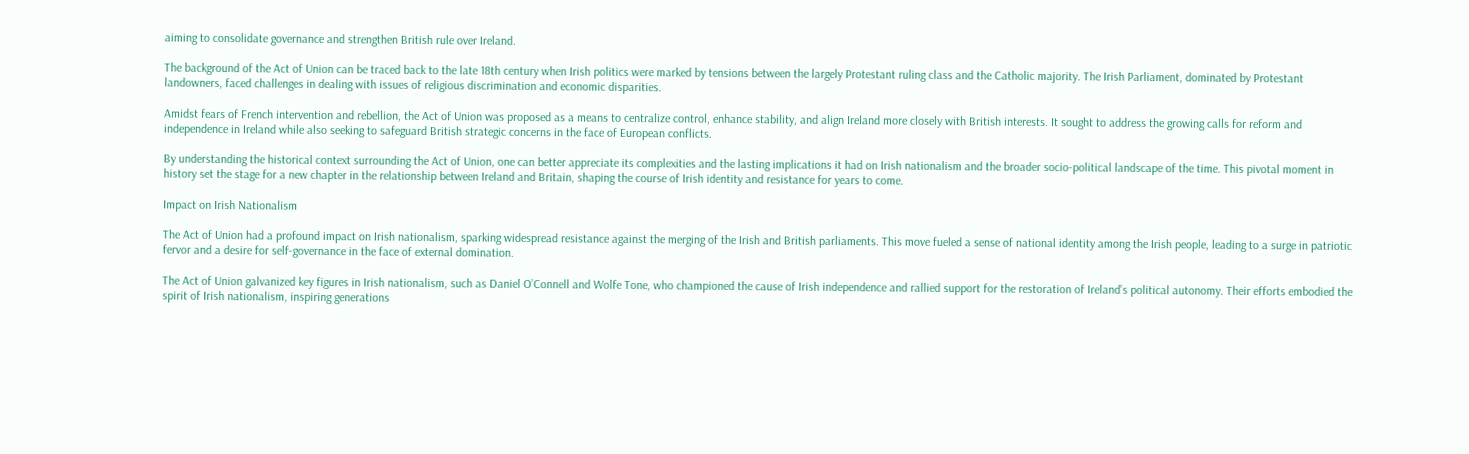aiming to consolidate governance and strengthen British rule over Ireland.

The background of the Act of Union can be traced back to the late 18th century when Irish politics were marked by tensions between the largely Protestant ruling class and the Catholic majority. The Irish Parliament, dominated by Protestant landowners, faced challenges in dealing with issues of religious discrimination and economic disparities.

Amidst fears of French intervention and rebellion, the Act of Union was proposed as a means to centralize control, enhance stability, and align Ireland more closely with British interests. It sought to address the growing calls for reform and independence in Ireland while also seeking to safeguard British strategic concerns in the face of European conflicts.

By understanding the historical context surrounding the Act of Union, one can better appreciate its complexities and the lasting implications it had on Irish nationalism and the broader socio-political landscape of the time. This pivotal moment in history set the stage for a new chapter in the relationship between Ireland and Britain, shaping the course of Irish identity and resistance for years to come.

Impact on Irish Nationalism

The Act of Union had a profound impact on Irish nationalism, sparking widespread resistance against the merging of the Irish and British parliaments. This move fueled a sense of national identity among the Irish people, leading to a surge in patriotic fervor and a desire for self-governance in the face of external domination.

The Act of Union galvanized key figures in Irish nationalism, such as Daniel O’Connell and Wolfe Tone, who championed the cause of Irish independence and rallied support for the restoration of Ireland’s political autonomy. Their efforts embodied the spirit of Irish nationalism, inspiring generations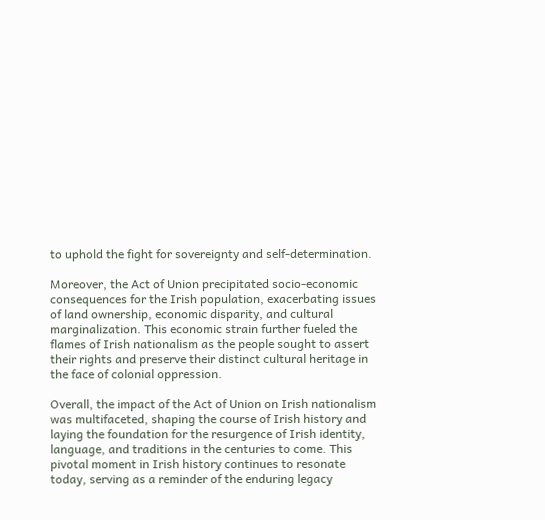to uphold the fight for sovereignty and self-determination.

Moreover, the Act of Union precipitated socio-economic consequences for the Irish population, exacerbating issues of land ownership, economic disparity, and cultural marginalization. This economic strain further fueled the flames of Irish nationalism as the people sought to assert their rights and preserve their distinct cultural heritage in the face of colonial oppression.

Overall, the impact of the Act of Union on Irish nationalism was multifaceted, shaping the course of Irish history and laying the foundation for the resurgence of Irish identity, language, and traditions in the centuries to come. This pivotal moment in Irish history continues to resonate today, serving as a reminder of the enduring legacy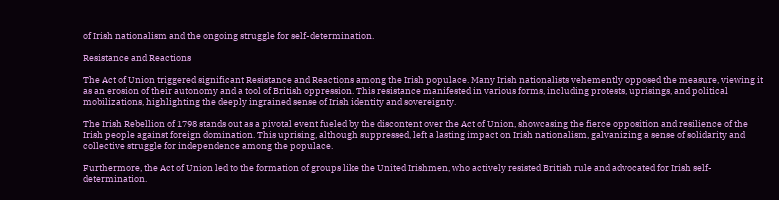of Irish nationalism and the ongoing struggle for self-determination.

Resistance and Reactions

The Act of Union triggered significant Resistance and Reactions among the Irish populace. Many Irish nationalists vehemently opposed the measure, viewing it as an erosion of their autonomy and a tool of British oppression. This resistance manifested in various forms, including protests, uprisings, and political mobilizations, highlighting the deeply ingrained sense of Irish identity and sovereignty.

The Irish Rebellion of 1798 stands out as a pivotal event fueled by the discontent over the Act of Union, showcasing the fierce opposition and resilience of the Irish people against foreign domination. This uprising, although suppressed, left a lasting impact on Irish nationalism, galvanizing a sense of solidarity and collective struggle for independence among the populace.

Furthermore, the Act of Union led to the formation of groups like the United Irishmen, who actively resisted British rule and advocated for Irish self-determination.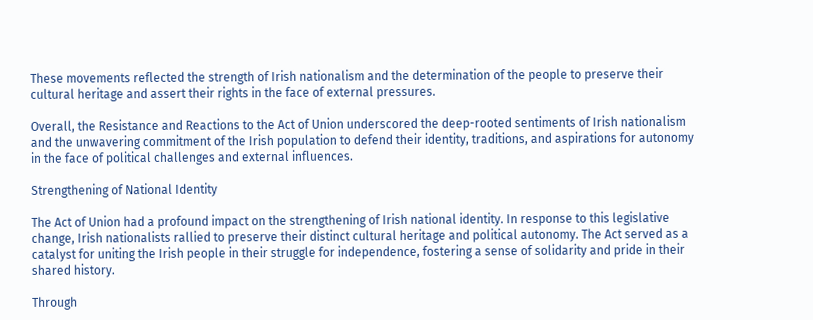These movements reflected the strength of Irish nationalism and the determination of the people to preserve their cultural heritage and assert their rights in the face of external pressures.

Overall, the Resistance and Reactions to the Act of Union underscored the deep-rooted sentiments of Irish nationalism and the unwavering commitment of the Irish population to defend their identity, traditions, and aspirations for autonomy in the face of political challenges and external influences.

Strengthening of National Identity

The Act of Union had a profound impact on the strengthening of Irish national identity. In response to this legislative change, Irish nationalists rallied to preserve their distinct cultural heritage and political autonomy. The Act served as a catalyst for uniting the Irish people in their struggle for independence, fostering a sense of solidarity and pride in their shared history.

Through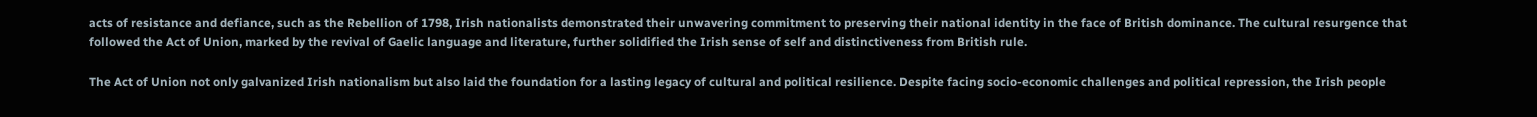acts of resistance and defiance, such as the Rebellion of 1798, Irish nationalists demonstrated their unwavering commitment to preserving their national identity in the face of British dominance. The cultural resurgence that followed the Act of Union, marked by the revival of Gaelic language and literature, further solidified the Irish sense of self and distinctiveness from British rule.

The Act of Union not only galvanized Irish nationalism but also laid the foundation for a lasting legacy of cultural and political resilience. Despite facing socio-economic challenges and political repression, the Irish people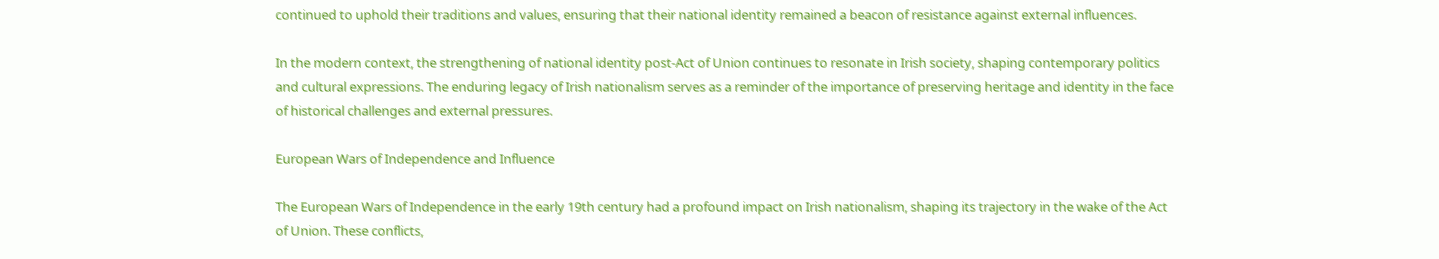continued to uphold their traditions and values, ensuring that their national identity remained a beacon of resistance against external influences.

In the modern context, the strengthening of national identity post-Act of Union continues to resonate in Irish society, shaping contemporary politics and cultural expressions. The enduring legacy of Irish nationalism serves as a reminder of the importance of preserving heritage and identity in the face of historical challenges and external pressures.

European Wars of Independence and Influence

The European Wars of Independence in the early 19th century had a profound impact on Irish nationalism, shaping its trajectory in the wake of the Act of Union. These conflicts,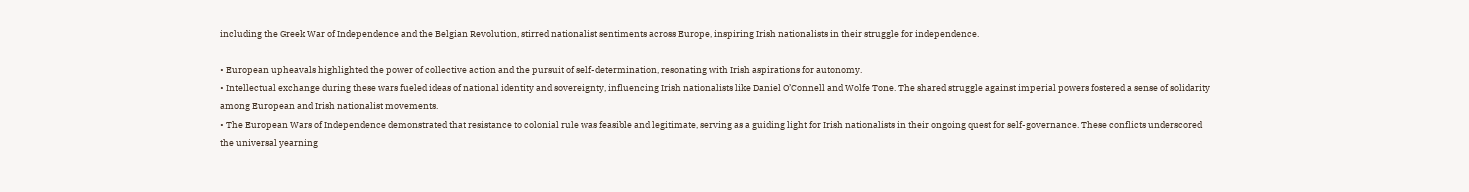including the Greek War of Independence and the Belgian Revolution, stirred nationalist sentiments across Europe, inspiring Irish nationalists in their struggle for independence.

• European upheavals highlighted the power of collective action and the pursuit of self-determination, resonating with Irish aspirations for autonomy.
• Intellectual exchange during these wars fueled ideas of national identity and sovereignty, influencing Irish nationalists like Daniel O’Connell and Wolfe Tone. The shared struggle against imperial powers fostered a sense of solidarity among European and Irish nationalist movements.
• The European Wars of Independence demonstrated that resistance to colonial rule was feasible and legitimate, serving as a guiding light for Irish nationalists in their ongoing quest for self-governance. These conflicts underscored the universal yearning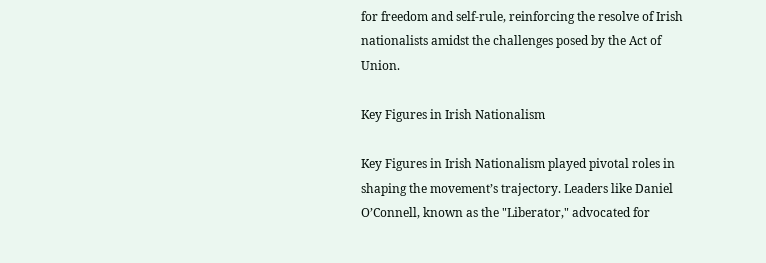for freedom and self-rule, reinforcing the resolve of Irish nationalists amidst the challenges posed by the Act of Union.

Key Figures in Irish Nationalism

Key Figures in Irish Nationalism played pivotal roles in shaping the movement’s trajectory. Leaders like Daniel O’Connell, known as the "Liberator," advocated for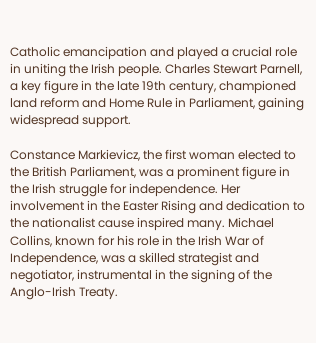Catholic emancipation and played a crucial role in uniting the Irish people. Charles Stewart Parnell, a key figure in the late 19th century, championed land reform and Home Rule in Parliament, gaining widespread support.

Constance Markievicz, the first woman elected to the British Parliament, was a prominent figure in the Irish struggle for independence. Her involvement in the Easter Rising and dedication to the nationalist cause inspired many. Michael Collins, known for his role in the Irish War of Independence, was a skilled strategist and negotiator, instrumental in the signing of the Anglo-Irish Treaty.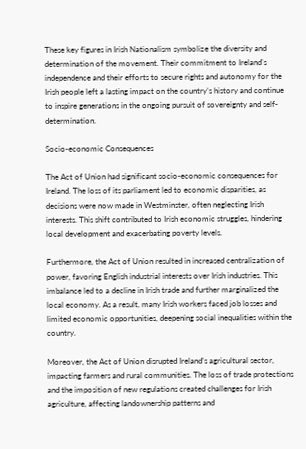These key figures in Irish Nationalism symbolize the diversity and determination of the movement. Their commitment to Ireland’s independence and their efforts to secure rights and autonomy for the Irish people left a lasting impact on the country’s history and continue to inspire generations in the ongoing pursuit of sovereignty and self-determination.

Socio-economic Consequences

The Act of Union had significant socio-economic consequences for Ireland. The loss of its parliament led to economic disparities, as decisions were now made in Westminster, often neglecting Irish interests. This shift contributed to Irish economic struggles, hindering local development and exacerbating poverty levels.

Furthermore, the Act of Union resulted in increased centralization of power, favoring English industrial interests over Irish industries. This imbalance led to a decline in Irish trade and further marginalized the local economy. As a result, many Irish workers faced job losses and limited economic opportunities, deepening social inequalities within the country.

Moreover, the Act of Union disrupted Ireland’s agricultural sector, impacting farmers and rural communities. The loss of trade protections and the imposition of new regulations created challenges for Irish agriculture, affecting landownership patterns and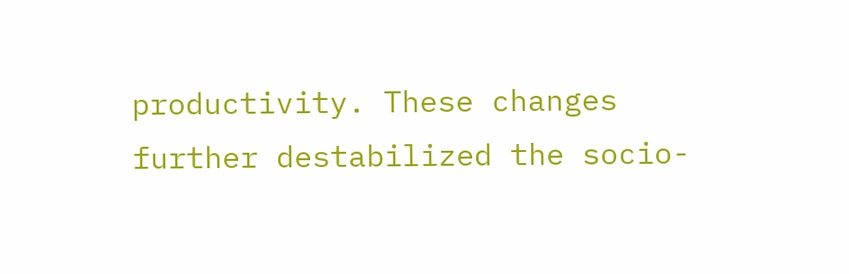productivity. These changes further destabilized the socio-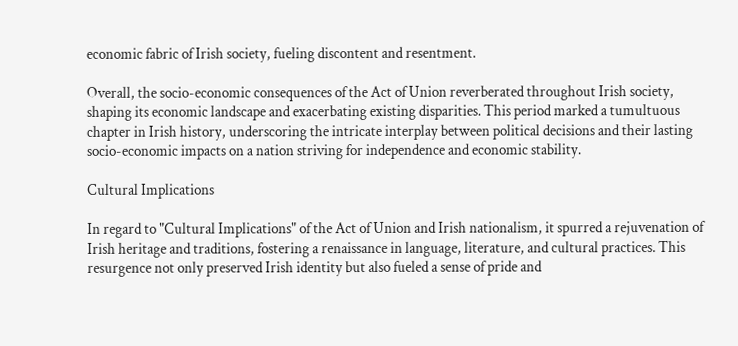economic fabric of Irish society, fueling discontent and resentment.

Overall, the socio-economic consequences of the Act of Union reverberated throughout Irish society, shaping its economic landscape and exacerbating existing disparities. This period marked a tumultuous chapter in Irish history, underscoring the intricate interplay between political decisions and their lasting socio-economic impacts on a nation striving for independence and economic stability.

Cultural Implications

In regard to "Cultural Implications" of the Act of Union and Irish nationalism, it spurred a rejuvenation of Irish heritage and traditions, fostering a renaissance in language, literature, and cultural practices. This resurgence not only preserved Irish identity but also fueled a sense of pride and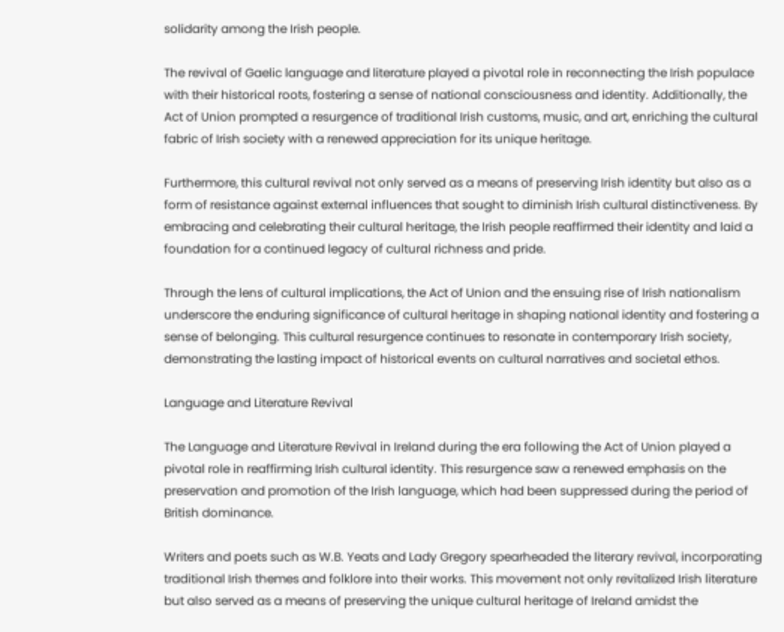solidarity among the Irish people.

The revival of Gaelic language and literature played a pivotal role in reconnecting the Irish populace with their historical roots, fostering a sense of national consciousness and identity. Additionally, the Act of Union prompted a resurgence of traditional Irish customs, music, and art, enriching the cultural fabric of Irish society with a renewed appreciation for its unique heritage.

Furthermore, this cultural revival not only served as a means of preserving Irish identity but also as a form of resistance against external influences that sought to diminish Irish cultural distinctiveness. By embracing and celebrating their cultural heritage, the Irish people reaffirmed their identity and laid a foundation for a continued legacy of cultural richness and pride.

Through the lens of cultural implications, the Act of Union and the ensuing rise of Irish nationalism underscore the enduring significance of cultural heritage in shaping national identity and fostering a sense of belonging. This cultural resurgence continues to resonate in contemporary Irish society, demonstrating the lasting impact of historical events on cultural narratives and societal ethos.

Language and Literature Revival

The Language and Literature Revival in Ireland during the era following the Act of Union played a pivotal role in reaffirming Irish cultural identity. This resurgence saw a renewed emphasis on the preservation and promotion of the Irish language, which had been suppressed during the period of British dominance.

Writers and poets such as W.B. Yeats and Lady Gregory spearheaded the literary revival, incorporating traditional Irish themes and folklore into their works. This movement not only revitalized Irish literature but also served as a means of preserving the unique cultural heritage of Ireland amidst the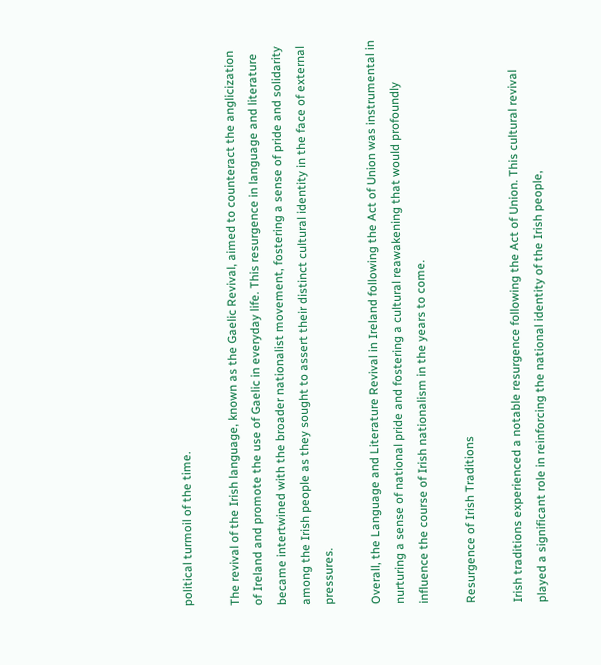political turmoil of the time.

The revival of the Irish language, known as the Gaelic Revival, aimed to counteract the anglicization of Ireland and promote the use of Gaelic in everyday life. This resurgence in language and literature became intertwined with the broader nationalist movement, fostering a sense of pride and solidarity among the Irish people as they sought to assert their distinct cultural identity in the face of external pressures.

Overall, the Language and Literature Revival in Ireland following the Act of Union was instrumental in nurturing a sense of national pride and fostering a cultural reawakening that would profoundly influence the course of Irish nationalism in the years to come.

Resurgence of Irish Traditions

Irish traditions experienced a notable resurgence following the Act of Union. This cultural revival played a significant role in reinforcing the national identity of the Irish people,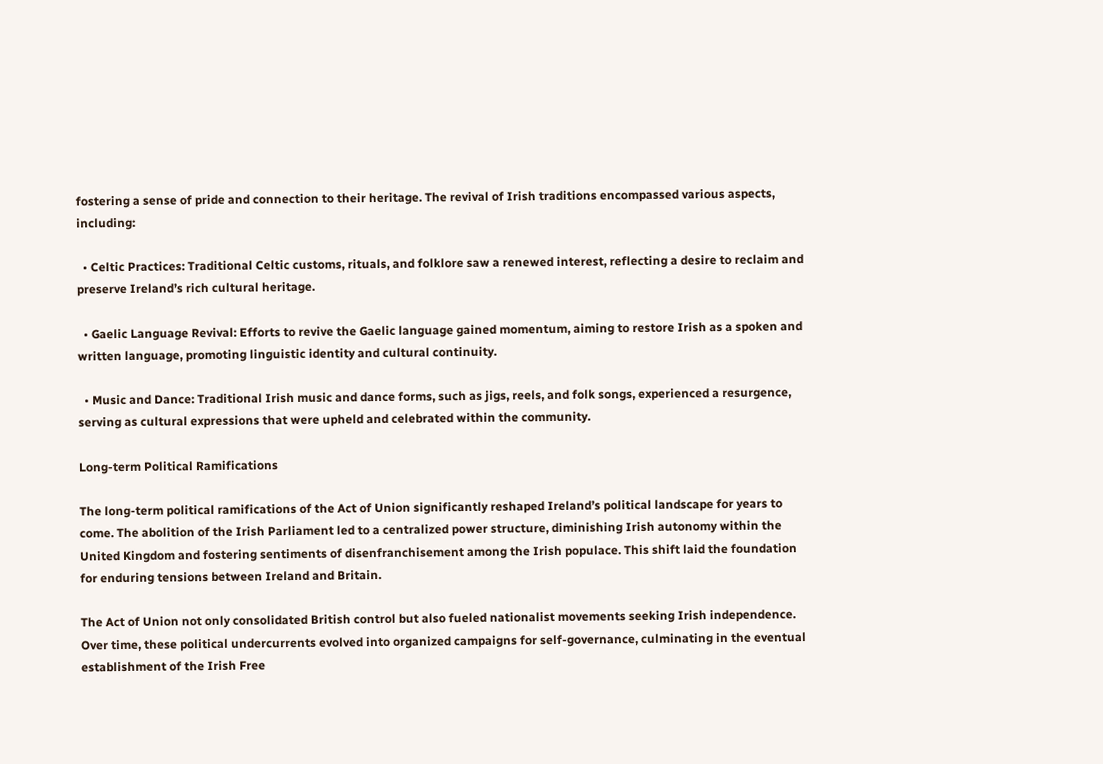fostering a sense of pride and connection to their heritage. The revival of Irish traditions encompassed various aspects, including:

  • Celtic Practices: Traditional Celtic customs, rituals, and folklore saw a renewed interest, reflecting a desire to reclaim and preserve Ireland’s rich cultural heritage.

  • Gaelic Language Revival: Efforts to revive the Gaelic language gained momentum, aiming to restore Irish as a spoken and written language, promoting linguistic identity and cultural continuity.

  • Music and Dance: Traditional Irish music and dance forms, such as jigs, reels, and folk songs, experienced a resurgence, serving as cultural expressions that were upheld and celebrated within the community.

Long-term Political Ramifications

The long-term political ramifications of the Act of Union significantly reshaped Ireland’s political landscape for years to come. The abolition of the Irish Parliament led to a centralized power structure, diminishing Irish autonomy within the United Kingdom and fostering sentiments of disenfranchisement among the Irish populace. This shift laid the foundation for enduring tensions between Ireland and Britain.

The Act of Union not only consolidated British control but also fueled nationalist movements seeking Irish independence. Over time, these political undercurrents evolved into organized campaigns for self-governance, culminating in the eventual establishment of the Irish Free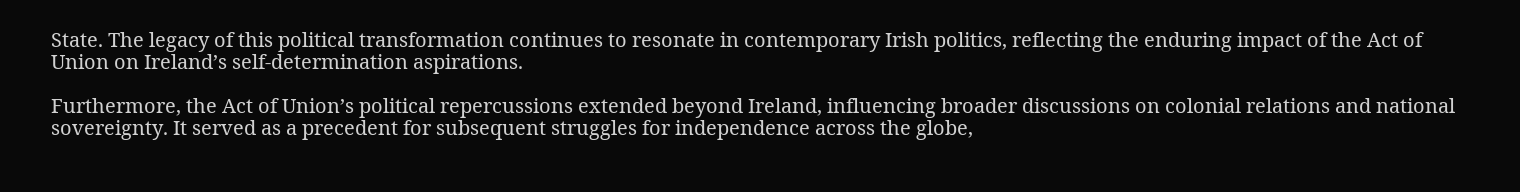State. The legacy of this political transformation continues to resonate in contemporary Irish politics, reflecting the enduring impact of the Act of Union on Ireland’s self-determination aspirations.

Furthermore, the Act of Union’s political repercussions extended beyond Ireland, influencing broader discussions on colonial relations and national sovereignty. It served as a precedent for subsequent struggles for independence across the globe,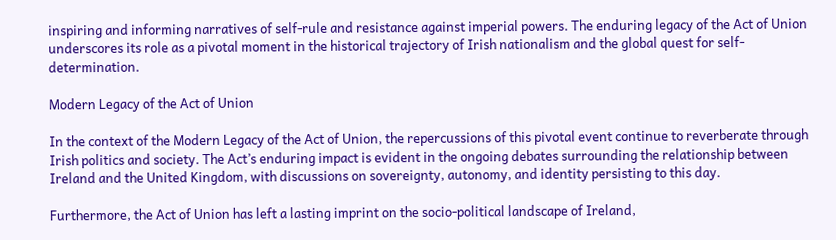inspiring and informing narratives of self-rule and resistance against imperial powers. The enduring legacy of the Act of Union underscores its role as a pivotal moment in the historical trajectory of Irish nationalism and the global quest for self-determination.

Modern Legacy of the Act of Union

In the context of the Modern Legacy of the Act of Union, the repercussions of this pivotal event continue to reverberate through Irish politics and society. The Act’s enduring impact is evident in the ongoing debates surrounding the relationship between Ireland and the United Kingdom, with discussions on sovereignty, autonomy, and identity persisting to this day.

Furthermore, the Act of Union has left a lasting imprint on the socio-political landscape of Ireland,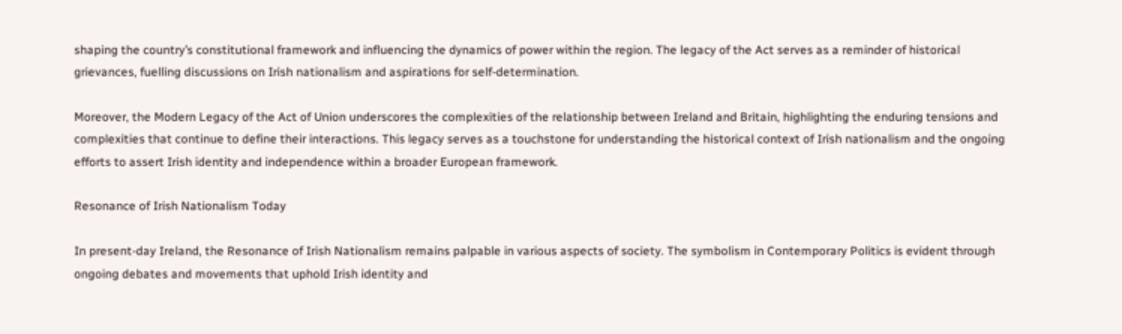shaping the country’s constitutional framework and influencing the dynamics of power within the region. The legacy of the Act serves as a reminder of historical grievances, fuelling discussions on Irish nationalism and aspirations for self-determination.

Moreover, the Modern Legacy of the Act of Union underscores the complexities of the relationship between Ireland and Britain, highlighting the enduring tensions and complexities that continue to define their interactions. This legacy serves as a touchstone for understanding the historical context of Irish nationalism and the ongoing efforts to assert Irish identity and independence within a broader European framework.

Resonance of Irish Nationalism Today

In present-day Ireland, the Resonance of Irish Nationalism remains palpable in various aspects of society. The symbolism in Contemporary Politics is evident through ongoing debates and movements that uphold Irish identity and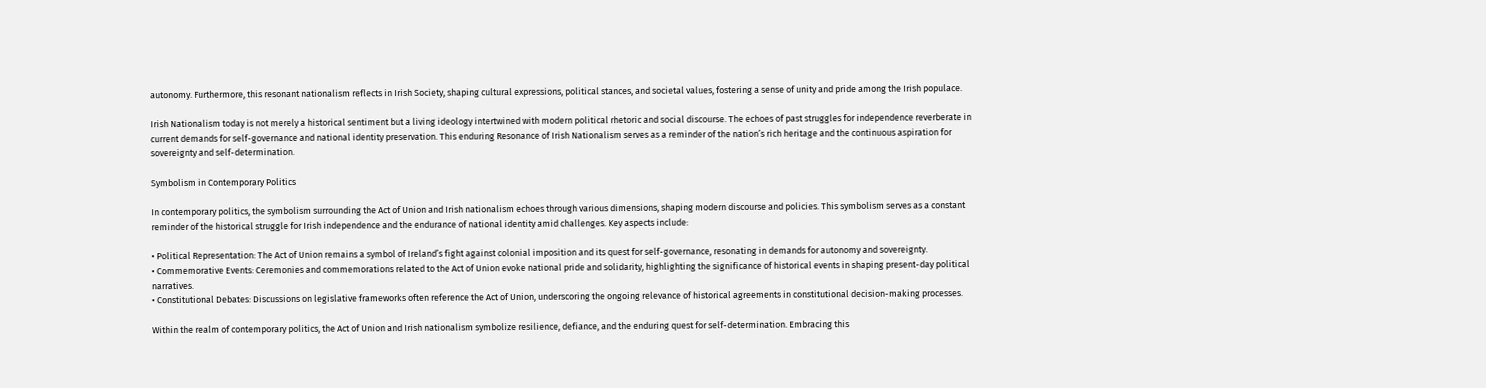autonomy. Furthermore, this resonant nationalism reflects in Irish Society, shaping cultural expressions, political stances, and societal values, fostering a sense of unity and pride among the Irish populace.

Irish Nationalism today is not merely a historical sentiment but a living ideology intertwined with modern political rhetoric and social discourse. The echoes of past struggles for independence reverberate in current demands for self-governance and national identity preservation. This enduring Resonance of Irish Nationalism serves as a reminder of the nation’s rich heritage and the continuous aspiration for sovereignty and self-determination.

Symbolism in Contemporary Politics

In contemporary politics, the symbolism surrounding the Act of Union and Irish nationalism echoes through various dimensions, shaping modern discourse and policies. This symbolism serves as a constant reminder of the historical struggle for Irish independence and the endurance of national identity amid challenges. Key aspects include:

• Political Representation: The Act of Union remains a symbol of Ireland’s fight against colonial imposition and its quest for self-governance, resonating in demands for autonomy and sovereignty.
• Commemorative Events: Ceremonies and commemorations related to the Act of Union evoke national pride and solidarity, highlighting the significance of historical events in shaping present-day political narratives.
• Constitutional Debates: Discussions on legislative frameworks often reference the Act of Union, underscoring the ongoing relevance of historical agreements in constitutional decision-making processes.

Within the realm of contemporary politics, the Act of Union and Irish nationalism symbolize resilience, defiance, and the enduring quest for self-determination. Embracing this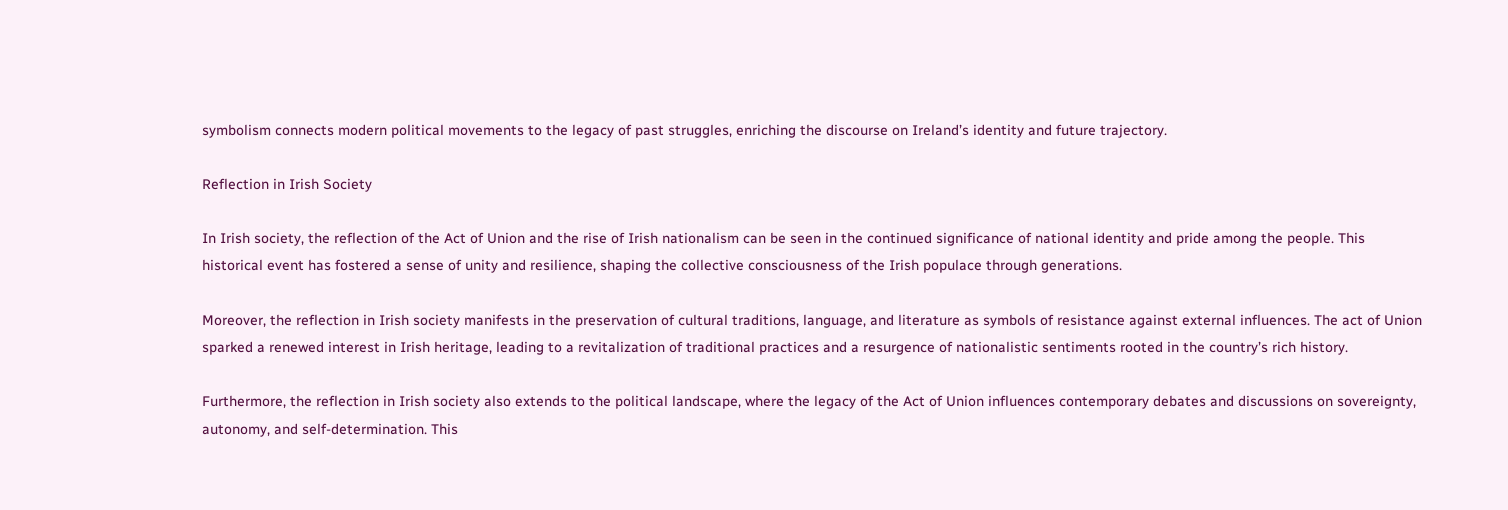symbolism connects modern political movements to the legacy of past struggles, enriching the discourse on Ireland’s identity and future trajectory.

Reflection in Irish Society

In Irish society, the reflection of the Act of Union and the rise of Irish nationalism can be seen in the continued significance of national identity and pride among the people. This historical event has fostered a sense of unity and resilience, shaping the collective consciousness of the Irish populace through generations.

Moreover, the reflection in Irish society manifests in the preservation of cultural traditions, language, and literature as symbols of resistance against external influences. The act of Union sparked a renewed interest in Irish heritage, leading to a revitalization of traditional practices and a resurgence of nationalistic sentiments rooted in the country’s rich history.

Furthermore, the reflection in Irish society also extends to the political landscape, where the legacy of the Act of Union influences contemporary debates and discussions on sovereignty, autonomy, and self-determination. This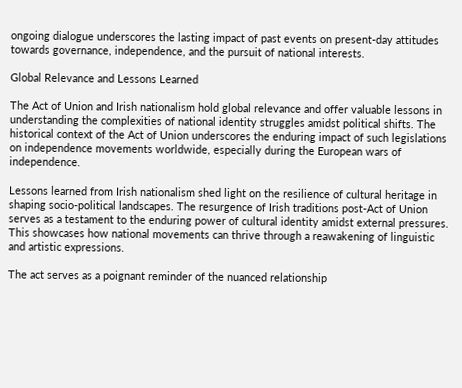ongoing dialogue underscores the lasting impact of past events on present-day attitudes towards governance, independence, and the pursuit of national interests.

Global Relevance and Lessons Learned

The Act of Union and Irish nationalism hold global relevance and offer valuable lessons in understanding the complexities of national identity struggles amidst political shifts. The historical context of the Act of Union underscores the enduring impact of such legislations on independence movements worldwide, especially during the European wars of independence.

Lessons learned from Irish nationalism shed light on the resilience of cultural heritage in shaping socio-political landscapes. The resurgence of Irish traditions post-Act of Union serves as a testament to the enduring power of cultural identity amidst external pressures. This showcases how national movements can thrive through a reawakening of linguistic and artistic expressions.

The act serves as a poignant reminder of the nuanced relationship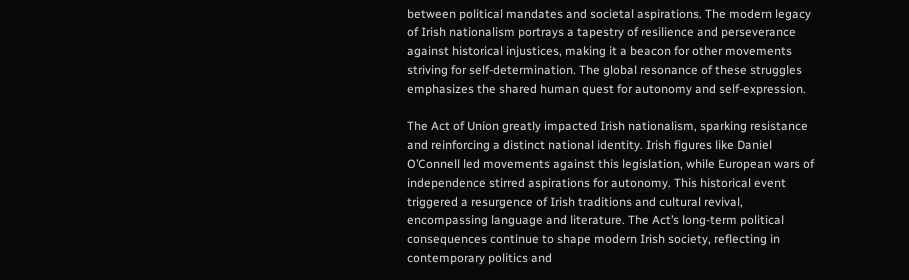between political mandates and societal aspirations. The modern legacy of Irish nationalism portrays a tapestry of resilience and perseverance against historical injustices, making it a beacon for other movements striving for self-determination. The global resonance of these struggles emphasizes the shared human quest for autonomy and self-expression.

The Act of Union greatly impacted Irish nationalism, sparking resistance and reinforcing a distinct national identity. Irish figures like Daniel O’Connell led movements against this legislation, while European wars of independence stirred aspirations for autonomy. This historical event triggered a resurgence of Irish traditions and cultural revival, encompassing language and literature. The Act’s long-term political consequences continue to shape modern Irish society, reflecting in contemporary politics and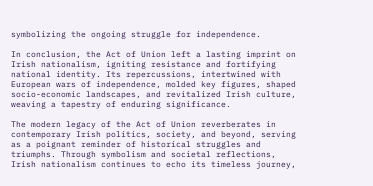symbolizing the ongoing struggle for independence.

In conclusion, the Act of Union left a lasting imprint on Irish nationalism, igniting resistance and fortifying national identity. Its repercussions, intertwined with European wars of independence, molded key figures, shaped socio-economic landscapes, and revitalized Irish culture, weaving a tapestry of enduring significance.

The modern legacy of the Act of Union reverberates in contemporary Irish politics, society, and beyond, serving as a poignant reminder of historical struggles and triumphs. Through symbolism and societal reflections, Irish nationalism continues to echo its timeless journey,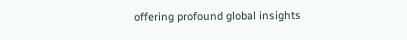offering profound global insights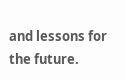and lessons for the future.